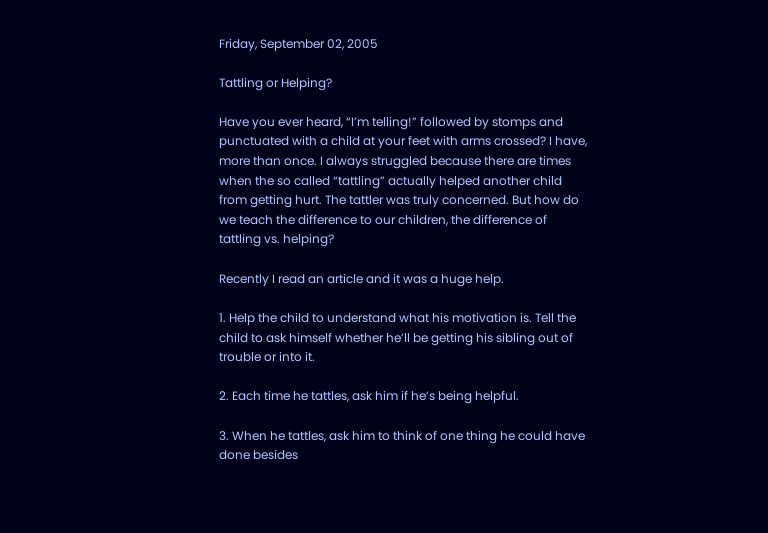Friday, September 02, 2005

Tattling or Helping?

Have you ever heard, “I’m telling!” followed by stomps and punctuated with a child at your feet with arms crossed? I have, more than once. I always struggled because there are times when the so called “tattling” actually helped another child from getting hurt. The tattler was truly concerned. But how do we teach the difference to our children, the difference of tattling vs. helping?

Recently I read an article and it was a huge help.

1. Help the child to understand what his motivation is. Tell the child to ask himself whether he’ll be getting his sibling out of trouble or into it.

2. Each time he tattles, ask him if he’s being helpful.

3. When he tattles, ask him to think of one thing he could have done besides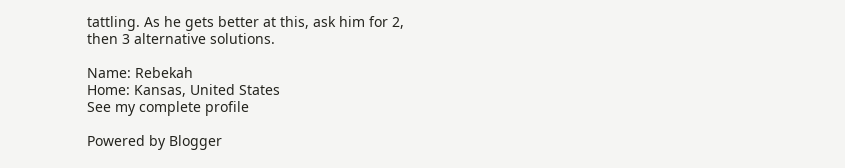tattling. As he gets better at this, ask him for 2, then 3 alternative solutions.

Name: Rebekah
Home: Kansas, United States
See my complete profile

Powered by Blogger